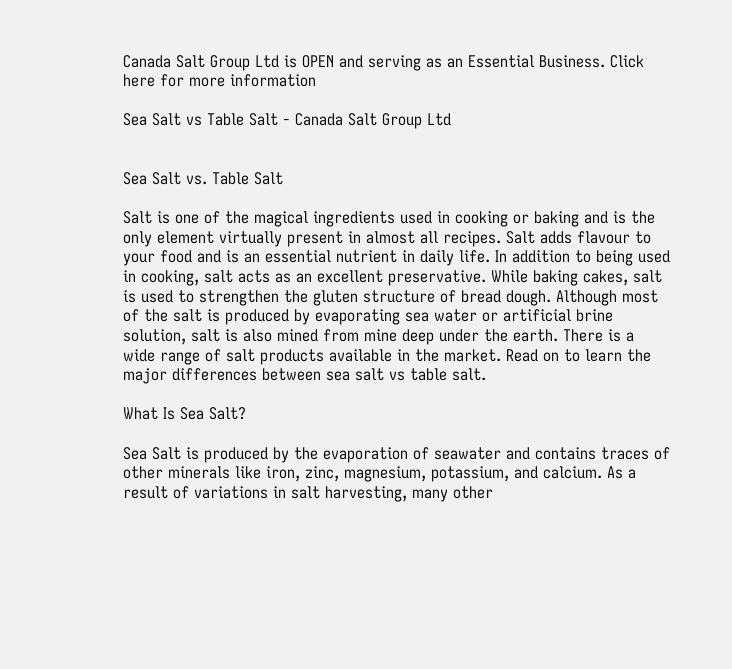Canada Salt Group Ltd is OPEN and serving as an Essential Business. Click here for more information

Sea Salt vs Table Salt - Canada Salt Group Ltd


Sea Salt vs. Table Salt

Salt is one of the magical ingredients used in cooking or baking and is the only element virtually present in almost all recipes. Salt adds flavour to your food and is an essential nutrient in daily life. In addition to being used in cooking, salt acts as an excellent preservative. While baking cakes, salt is used to strengthen the gluten structure of bread dough. Although most of the salt is produced by evaporating sea water or artificial brine solution, salt is also mined from mine deep under the earth. There is a wide range of salt products available in the market. Read on to learn the major differences between sea salt vs table salt.

What Is Sea Salt?

Sea Salt is produced by the evaporation of seawater and contains traces of other minerals like iron, zinc, magnesium, potassium, and calcium. As a result of variations in salt harvesting, many other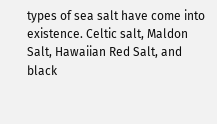types of sea salt have come into existence. Celtic salt, Maldon Salt, Hawaiian Red Salt, and black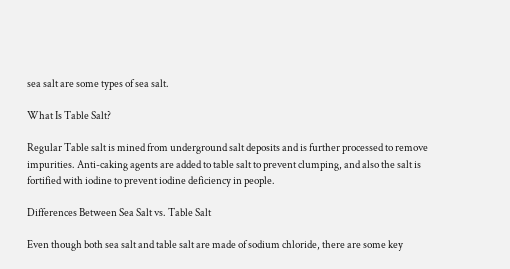sea salt are some types of sea salt.

What Is Table Salt?

Regular Table salt is mined from underground salt deposits and is further processed to remove impurities. Anti-caking agents are added to table salt to prevent clumping, and also the salt is fortified with iodine to prevent iodine deficiency in people.

Differences Between Sea Salt vs. Table Salt

Even though both sea salt and table salt are made of sodium chloride, there are some key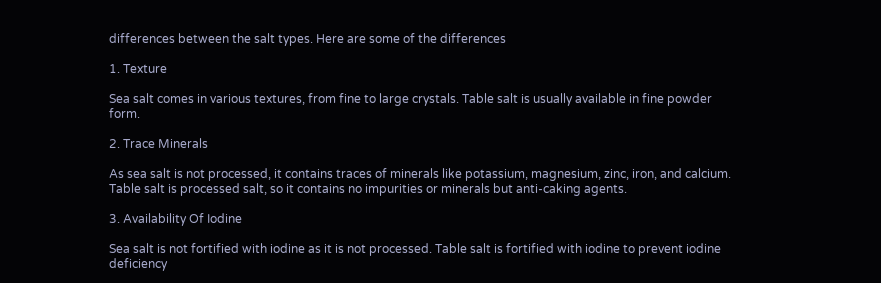differences between the salt types. Here are some of the differences

1. Texture

Sea salt comes in various textures, from fine to large crystals. Table salt is usually available in fine powder form.

2. Trace Minerals

As sea salt is not processed, it contains traces of minerals like potassium, magnesium, zinc, iron, and calcium. Table salt is processed salt, so it contains no impurities or minerals but anti-caking agents.

3. Availability Of Iodine

Sea salt is not fortified with iodine as it is not processed. Table salt is fortified with iodine to prevent iodine deficiency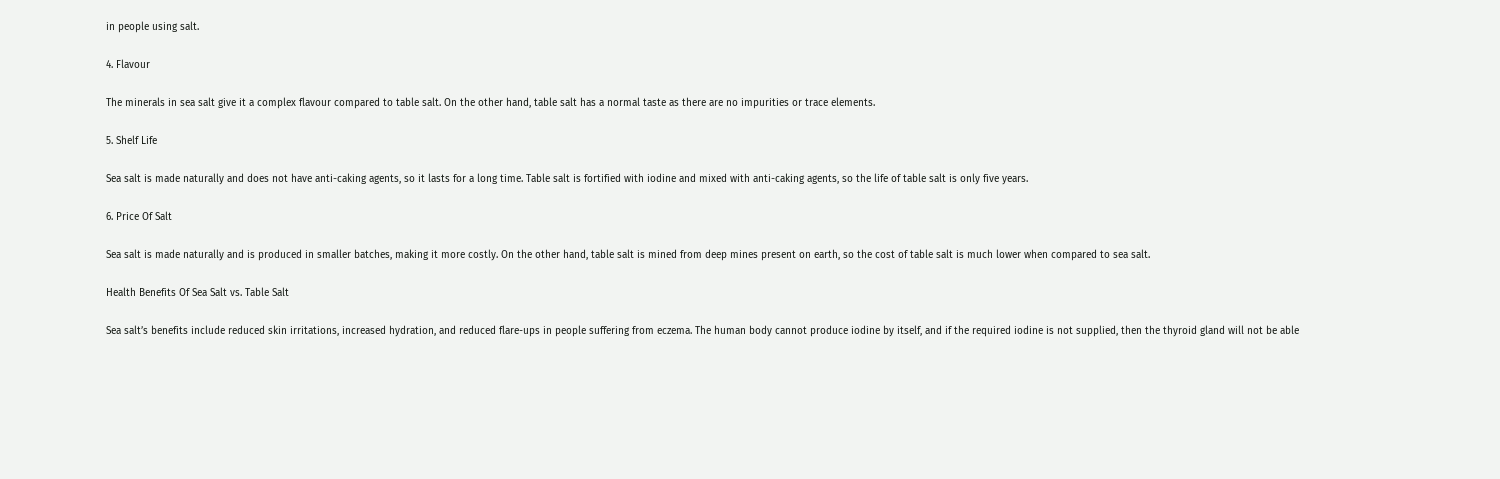in people using salt.

4. Flavour

The minerals in sea salt give it a complex flavour compared to table salt. On the other hand, table salt has a normal taste as there are no impurities or trace elements.

5. Shelf Life

Sea salt is made naturally and does not have anti-caking agents, so it lasts for a long time. Table salt is fortified with iodine and mixed with anti-caking agents, so the life of table salt is only five years.

6. Price Of Salt

Sea salt is made naturally and is produced in smaller batches, making it more costly. On the other hand, table salt is mined from deep mines present on earth, so the cost of table salt is much lower when compared to sea salt.

Health Benefits Of Sea Salt vs. Table Salt

Sea salt’s benefits include reduced skin irritations, increased hydration, and reduced flare-ups in people suffering from eczema. The human body cannot produce iodine by itself, and if the required iodine is not supplied, then the thyroid gland will not be able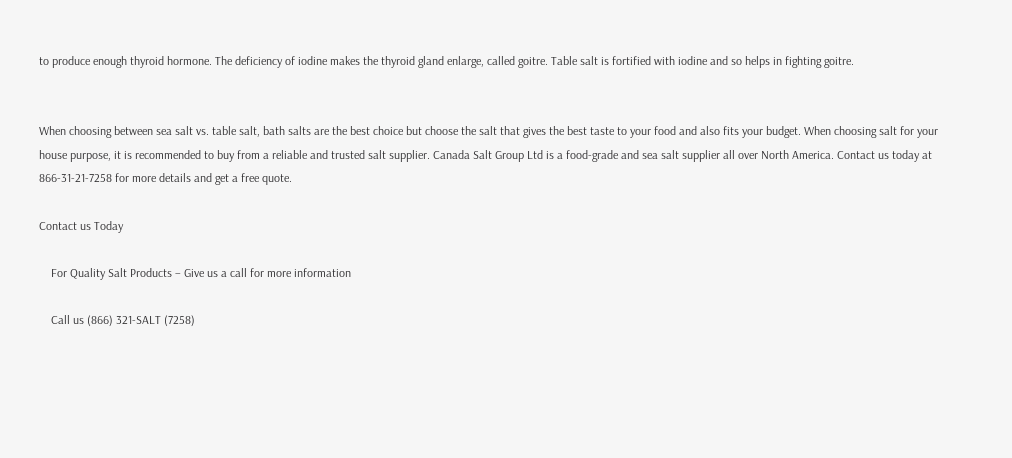to produce enough thyroid hormone. The deficiency of iodine makes the thyroid gland enlarge, called goitre. Table salt is fortified with iodine and so helps in fighting goitre.


When choosing between sea salt vs. table salt, bath salts are the best choice but choose the salt that gives the best taste to your food and also fits your budget. When choosing salt for your house purpose, it is recommended to buy from a reliable and trusted salt supplier. Canada Salt Group Ltd is a food-grade and sea salt supplier all over North America. Contact us today at 866-31-21-7258 for more details and get a free quote.

Contact us Today

    For Quality Salt Products – Give us a call for more information

    Call us (866) 321-SALT (7258)